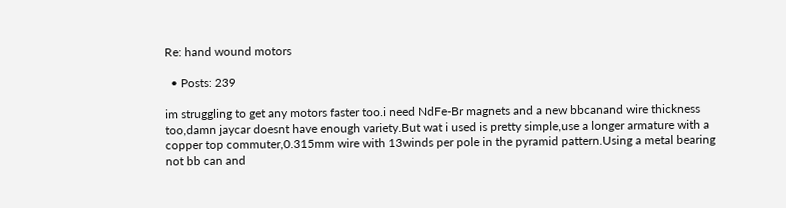Re: hand wound motors

  • Posts: 239

im struggling to get any motors faster too.i need NdFe-Br magnets and a new bbcanand wire thickness too,damn jaycar doesnt have enough variety.But wat i used is pretty simple,use a longer armature with a copper top commuter,0.315mm wire with 13winds per pole in the pyramid pattern.Using a metal bearing not bb can and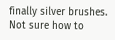finally silver brushes.
Not sure how to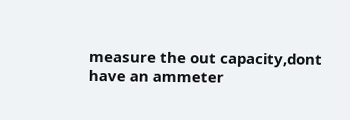measure the out capacity,dont have an ammeter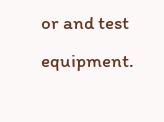or and test equipment.